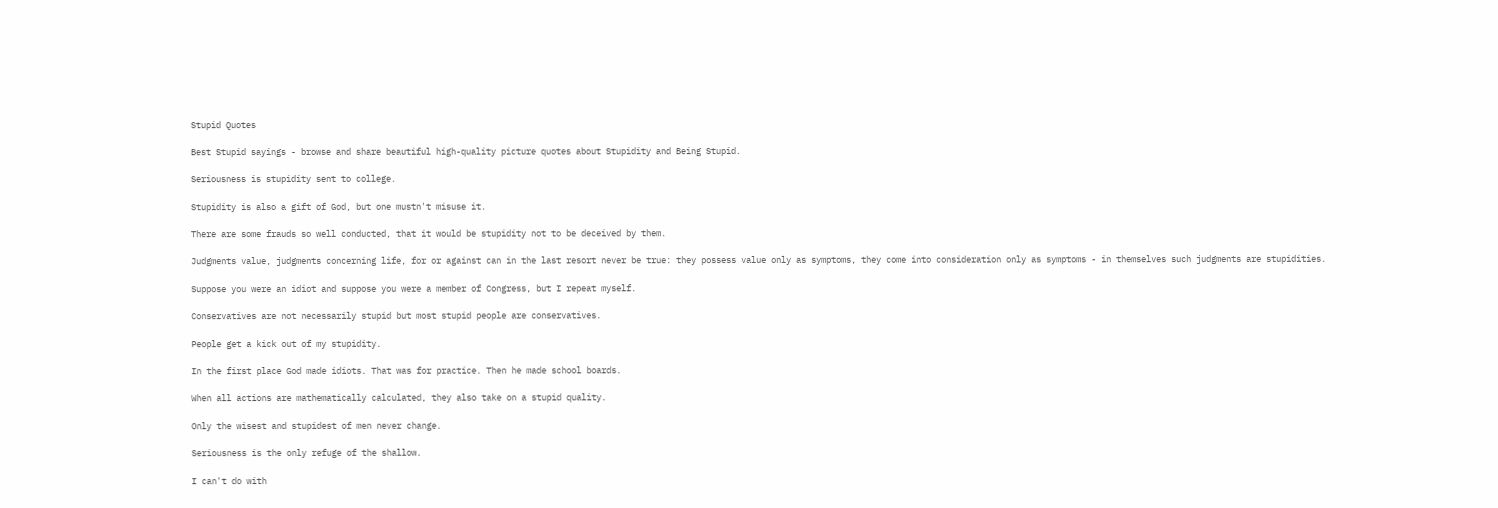Stupid Quotes

Best Stupid sayings - browse and share beautiful high-quality picture quotes about Stupidity and Being Stupid.

Seriousness is stupidity sent to college.

Stupidity is also a gift of God, but one mustn't misuse it.

There are some frauds so well conducted, that it would be stupidity not to be deceived by them.

Judgments value, judgments concerning life, for or against can in the last resort never be true: they possess value only as symptoms, they come into consideration only as symptoms - in themselves such judgments are stupidities.

Suppose you were an idiot and suppose you were a member of Congress, but I repeat myself.

Conservatives are not necessarily stupid but most stupid people are conservatives.

People get a kick out of my stupidity.

In the first place God made idiots. That was for practice. Then he made school boards.

When all actions are mathematically calculated, they also take on a stupid quality.

Only the wisest and stupidest of men never change.

Seriousness is the only refuge of the shallow.

I can't do with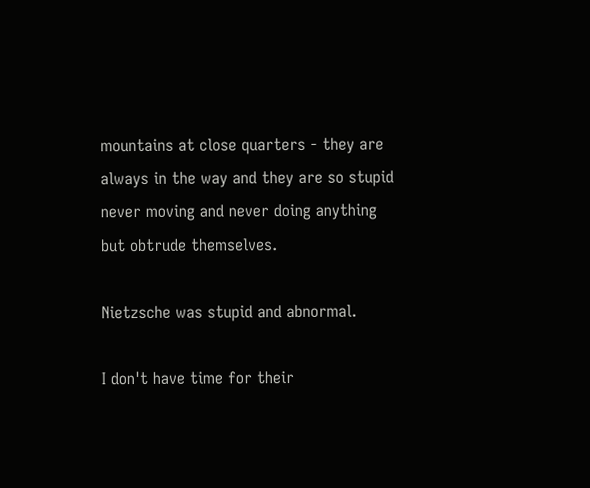mountains at close quarters - they are always in the way and they are so stupid never moving and never doing anything but obtrude themselves.

Nietzsche was stupid and abnormal.

I don't have time for their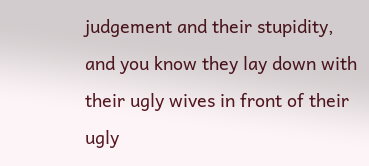judgement and their stupidity, and you know they lay down with their ugly wives in front of their ugly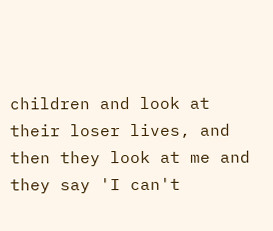children and look at their loser lives, and then they look at me and they say 'I can't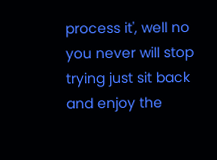process it', well no you never will stop trying just sit back and enjoy the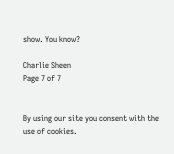show. You know?

Charlie Sheen
Page 7 of 7


By using our site you consent with the use of cookies.